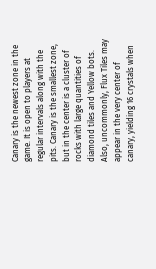Canary is the newest zone in the game. It is open to players at regular intervals along with the pits. Canary is the smallest zone, but in the center is a cluster of rocks with large quantities of diamond tiles and Yellow bots. Also, uncommonly, Flux Tiles may appear in the very center of canary, yielding 16 crystals when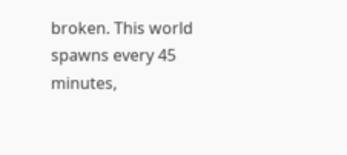broken. This world spawns every 45 minutes,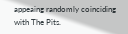appeaing randomly coinciding with The Pits.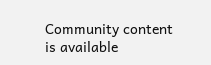Community content is available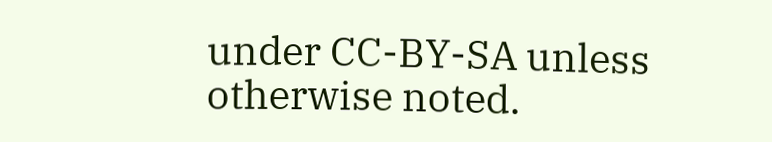under CC-BY-SA unless otherwise noted.